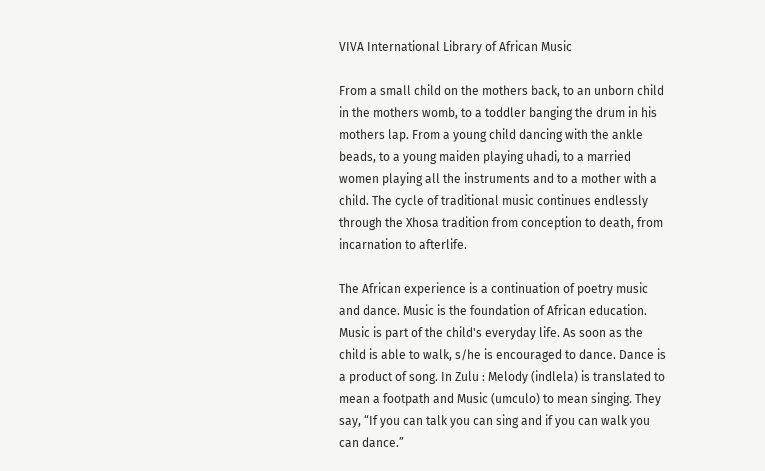VIVA International Library of African Music

From a small child on the mothers back, to an unborn child in the mothers womb, to a toddler banging the drum in his mothers lap. From a young child dancing with the ankle beads, to a young maiden playing uhadi, to a married women playing all the instruments and to a mother with a child. The cycle of traditional music continues endlessly through the Xhosa tradition from conception to death, from incarnation to afterlife.

The African experience is a continuation of poetry music and dance. Music is the foundation of African education. Music is part of the child's everyday life. As soon as the child is able to walk, s/he is encouraged to dance. Dance is a product of song. In Zulu : Melody (indlela) is translated to mean a footpath and Music (umculo) to mean singing. They say, “If you can talk you can sing and if you can walk you can dance.”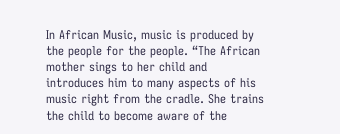In African Music, music is produced by the people for the people. “The African mother sings to her child and introduces him to many aspects of his music right from the cradle. She trains the child to become aware of the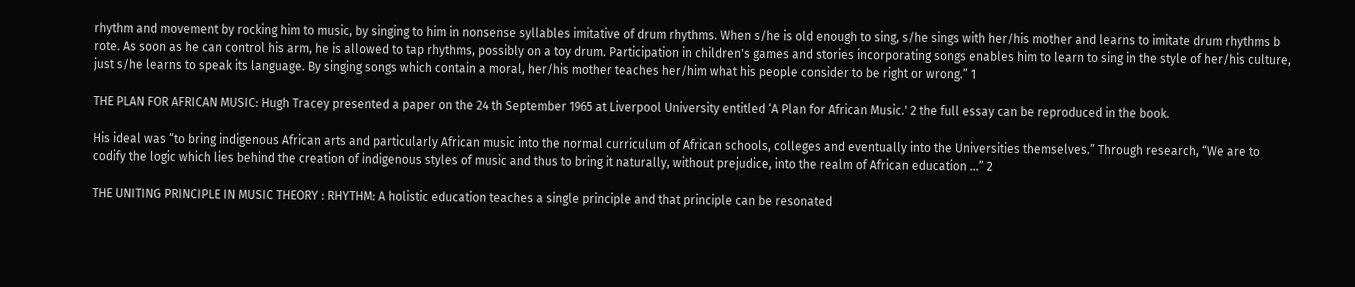rhythm and movement by rocking him to music, by singing to him in nonsense syllables imitative of drum rhythms. When s/he is old enough to sing, s/he sings with her/his mother and learns to imitate drum rhythms b rote. As soon as he can control his arm, he is allowed to tap rhythms, possibly on a toy drum. Participation in children's games and stories incorporating songs enables him to learn to sing in the style of her/his culture, just s/he learns to speak its language. By singing songs which contain a moral, her/his mother teaches her/him what his people consider to be right or wrong.” 1

THE PLAN FOR AFRICAN MUSIC: Hugh Tracey presented a paper on the 24 th September 1965 at Liverpool University entitled ‘A Plan for African Music.' 2 the full essay can be reproduced in the book.

His ideal was “to bring indigenous African arts and particularly African music into the normal curriculum of African schools, colleges and eventually into the Universities themselves.” Through research, “We are to codify the logic which lies behind the creation of indigenous styles of music and thus to bring it naturally, without prejudice, into the realm of African education …” 2

THE UNITING PRINCIPLE IN MUSIC THEORY : RHYTHM: A holistic education teaches a single principle and that principle can be resonated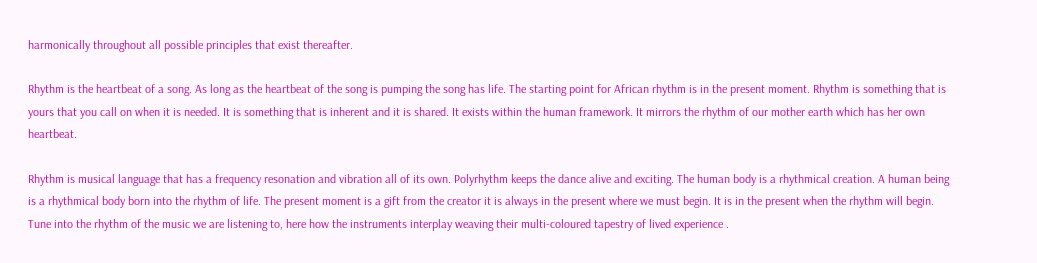harmonically throughout all possible principles that exist thereafter.

Rhythm is the heartbeat of a song. As long as the heartbeat of the song is pumping the song has life. The starting point for African rhythm is in the present moment. Rhythm is something that is yours that you call on when it is needed. It is something that is inherent and it is shared. It exists within the human framework. It mirrors the rhythm of our mother earth which has her own heartbeat.

Rhythm is musical language that has a frequency resonation and vibration all of its own. Polyrhythm keeps the dance alive and exciting. The human body is a rhythmical creation. A human being is a rhythmical body born into the rhythm of life. The present moment is a gift from the creator it is always in the present where we must begin. It is in the present when the rhythm will begin. Tune into the rhythm of the music we are listening to, here how the instruments interplay weaving their multi-coloured tapestry of lived experience .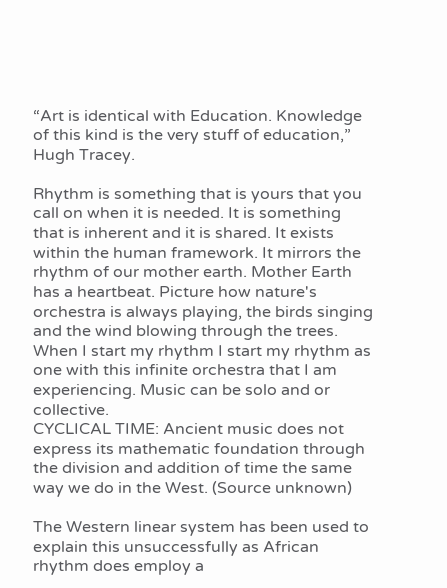“Art is identical with Education. Knowledge of this kind is the very stuff of education,” Hugh Tracey.

Rhythm is something that is yours that you call on when it is needed. It is something that is inherent and it is shared. It exists within the human framework. It mirrors the rhythm of our mother earth. Mother Earth has a heartbeat. Picture how nature's orchestra is always playing, the birds singing and the wind blowing through the trees. When I start my rhythm I start my rhythm as one with this infinite orchestra that I am experiencing. Music can be solo and or collective.
CYCLICAL TIME: Ancient music does not express its mathematic foundation through the division and addition of time the same way we do in the West. (Source unknown)

The Western linear system has been used to explain this unsuccessfully as African rhythm does employ a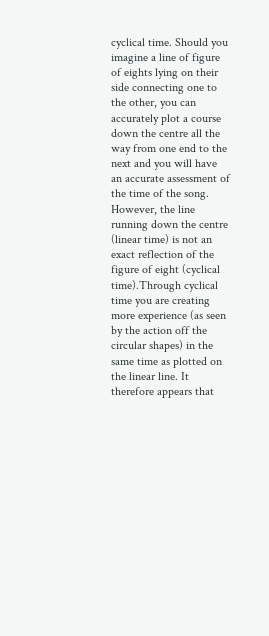cyclical time. Should you imagine a line of figure of eights lying on their side connecting one to the other, you can accurately plot a course down the centre all the way from one end to the next and you will have an accurate assessment of the time of the song. However, the line running down the centre (linear time) is not an exact reflection of the figure of eight (cyclical time).Through cyclical time you are creating more experience (as seen by the action off the circular shapes) in the same time as plotted on the linear line. It therefore appears that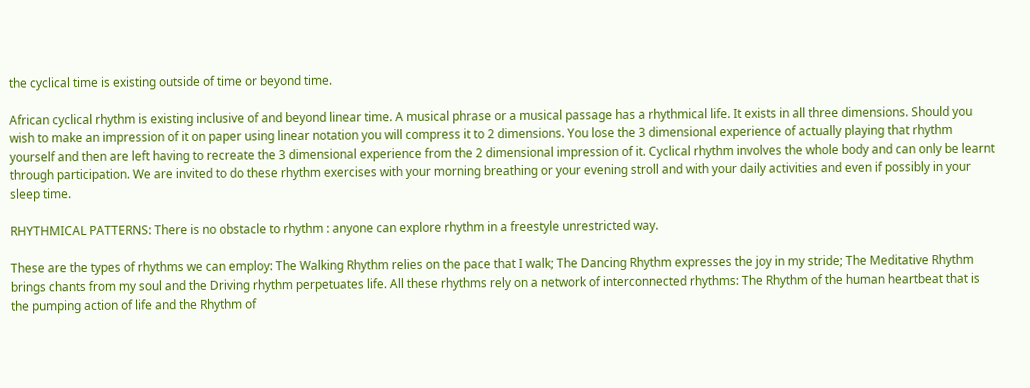the cyclical time is existing outside of time or beyond time.

African cyclical rhythm is existing inclusive of and beyond linear time. A musical phrase or a musical passage has a rhythmical life. It exists in all three dimensions. Should you wish to make an impression of it on paper using linear notation you will compress it to 2 dimensions. You lose the 3 dimensional experience of actually playing that rhythm yourself and then are left having to recreate the 3 dimensional experience from the 2 dimensional impression of it. Cyclical rhythm involves the whole body and can only be learnt through participation. We are invited to do these rhythm exercises with your morning breathing or your evening stroll and with your daily activities and even if possibly in your sleep time.

RHYTHMICAL PATTERNS: There is no obstacle to rhythm : anyone can explore rhythm in a freestyle unrestricted way.

These are the types of rhythms we can employ: The Walking Rhythm relies on the pace that I walk; The Dancing Rhythm expresses the joy in my stride; The Meditative Rhythm brings chants from my soul and the Driving rhythm perpetuates life. All these rhythms rely on a network of interconnected rhythms: The Rhythm of the human heartbeat that is the pumping action of life and the Rhythm of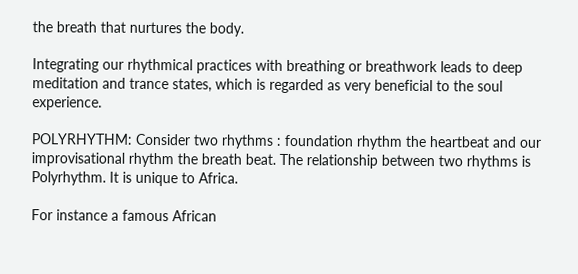the breath that nurtures the body.

Integrating our rhythmical practices with breathing or breathwork leads to deep meditation and trance states, which is regarded as very beneficial to the soul experience.

POLYRHYTHM: Consider two rhythms : foundation rhythm the heartbeat and our improvisational rhythm the breath beat. The relationship between two rhythms is Polyrhythm. It is unique to Africa.

For instance a famous African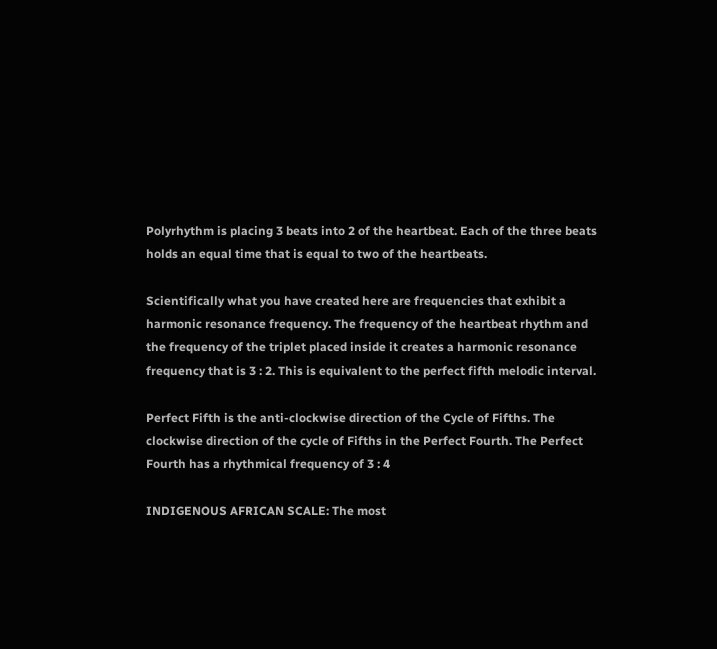Polyrhythm is placing 3 beats into 2 of the heartbeat. Each of the three beats holds an equal time that is equal to two of the heartbeats.

Scientifically what you have created here are frequencies that exhibit a harmonic resonance frequency. The frequency of the heartbeat rhythm and the frequency of the triplet placed inside it creates a harmonic resonance frequency that is 3 : 2. This is equivalent to the perfect fifth melodic interval.

Perfect Fifth is the anti-clockwise direction of the Cycle of Fifths. The clockwise direction of the cycle of Fifths in the Perfect Fourth. The Perfect Fourth has a rhythmical frequency of 3 : 4

INDIGENOUS AFRICAN SCALE: The most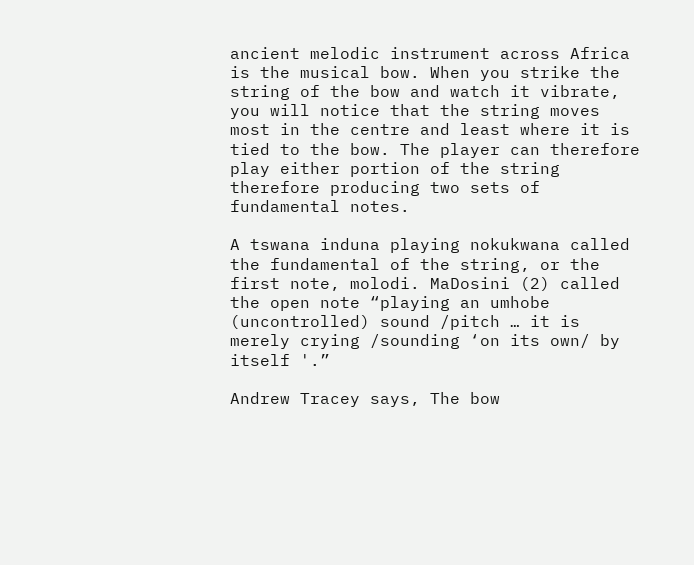ancient melodic instrument across Africa is the musical bow. When you strike the string of the bow and watch it vibrate, you will notice that the string moves most in the centre and least where it is tied to the bow. The player can therefore play either portion of the string therefore producing two sets of fundamental notes.

A tswana induna playing nokukwana called the fundamental of the string, or the first note, molodi. MaDosini (2) called the open note “playing an umhobe (uncontrolled) sound /pitch … it is merely crying /sounding ‘on its own/ by itself '.”

Andrew Tracey says, The bow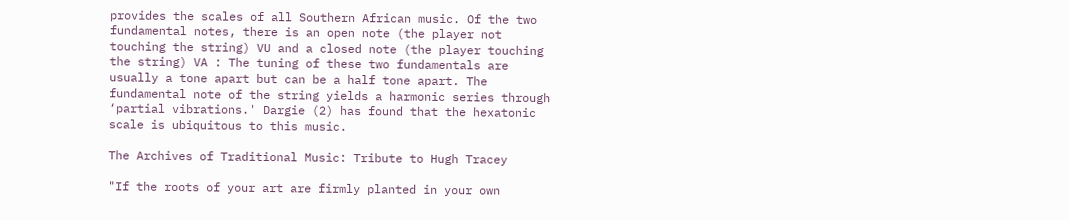provides the scales of all Southern African music. Of the two fundamental notes, there is an open note (the player not touching the string) VU and a closed note (the player touching the string) VA : The tuning of these two fundamentals are usually a tone apart but can be a half tone apart. The fundamental note of the string yields a harmonic series through ‘partial vibrations.' Dargie (2) has found that the hexatonic scale is ubiquitous to this music.

The Archives of Traditional Music: Tribute to Hugh Tracey

"If the roots of your art are firmly planted in your own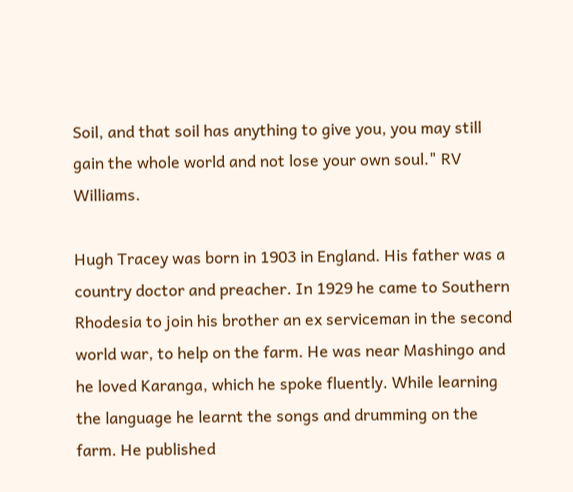Soil, and that soil has anything to give you, you may still gain the whole world and not lose your own soul." RV Williams.

Hugh Tracey was born in 1903 in England. His father was a country doctor and preacher. In 1929 he came to Southern Rhodesia to join his brother an ex serviceman in the second world war, to help on the farm. He was near Mashingo and he loved Karanga, which he spoke fluently. While learning the language he learnt the songs and drumming on the farm. He published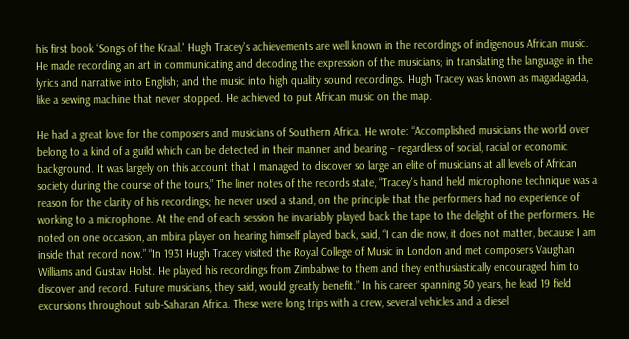his first book ‘Songs of the Kraal.' Hugh Tracey's achievements are well known in the recordings of indigenous African music. He made recording an art in communicating and decoding the expression of the musicians; in translating the language in the lyrics and narrative into English; and the music into high quality sound recordings. Hugh Tracey was known as magadagada, like a sewing machine that never stopped. He achieved to put African music on the map.

He had a great love for the composers and musicians of Southern Africa. He wrote: “Accomplished musicians the world over belong to a kind of a guild which can be detected in their manner and bearing – regardless of social, racial or economic background. It was largely on this account that I managed to discover so large an elite of musicians at all levels of African society during the course of the tours,” The liner notes of the records state, “Tracey's hand held microphone technique was a reason for the clarity of his recordings; he never used a stand, on the principle that the performers had no experience of working to a microphone. At the end of each session he invariably played back the tape to the delight of the performers. He noted on one occasion, an mbira player on hearing himself played back, said, “I can die now, it does not matter, because I am inside that record now.” “In 1931 Hugh Tracey visited the Royal College of Music in London and met composers Vaughan Williams and Gustav Holst. He played his recordings from Zimbabwe to them and they enthusiastically encouraged him to discover and record. Future musicians, they said, would greatly benefit.” In his career spanning 50 years, he lead 19 field excursions throughout sub-Saharan Africa. These were long trips with a crew, several vehicles and a diesel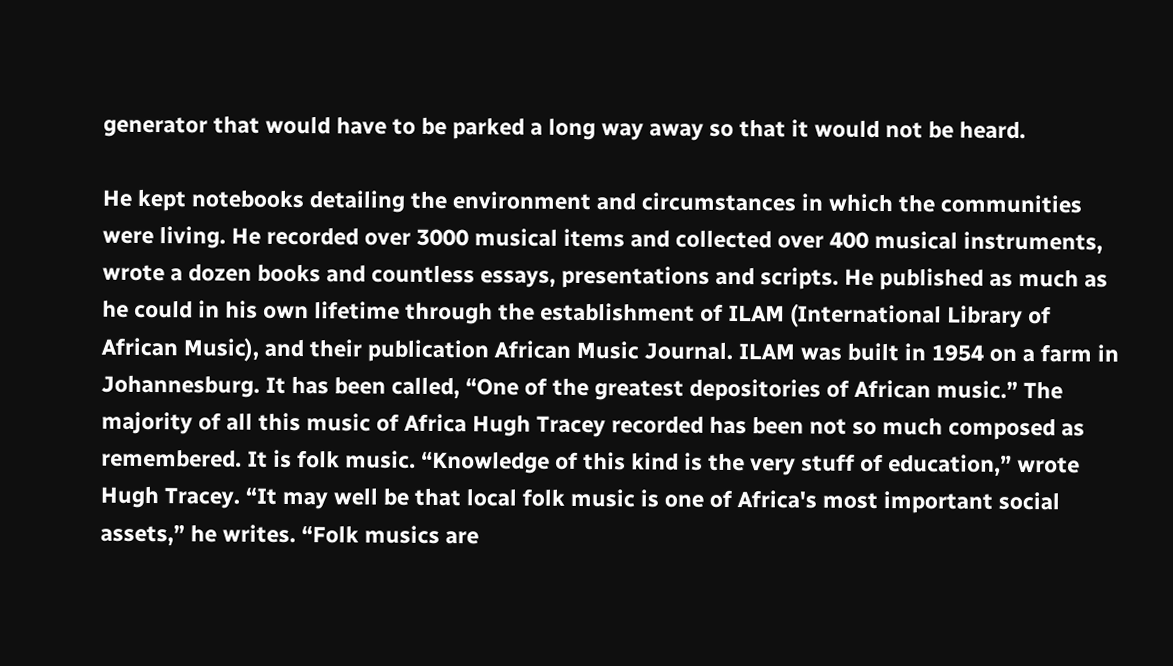generator that would have to be parked a long way away so that it would not be heard.

He kept notebooks detailing the environment and circumstances in which the communities were living. He recorded over 3000 musical items and collected over 400 musical instruments, wrote a dozen books and countless essays, presentations and scripts. He published as much as he could in his own lifetime through the establishment of ILAM (International Library of African Music), and their publication African Music Journal. ILAM was built in 1954 on a farm in Johannesburg. It has been called, “One of the greatest depositories of African music.” The majority of all this music of Africa Hugh Tracey recorded has been not so much composed as remembered. It is folk music. “Knowledge of this kind is the very stuff of education,” wrote Hugh Tracey. “It may well be that local folk music is one of Africa's most important social assets,” he writes. “Folk musics are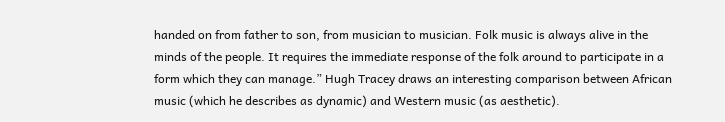handed on from father to son, from musician to musician. Folk music is always alive in the minds of the people. It requires the immediate response of the folk around to participate in a form which they can manage.” Hugh Tracey draws an interesting comparison between African music (which he describes as dynamic) and Western music (as aesthetic).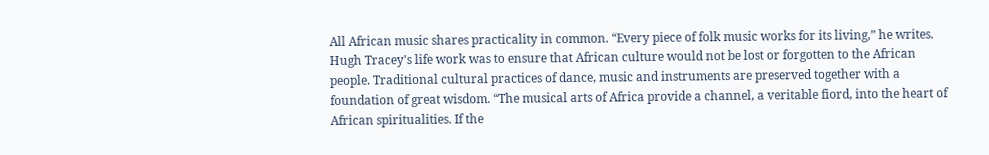All African music shares practicality in common. “Every piece of folk music works for its living,” he writes. Hugh Tracey's life work was to ensure that African culture would not be lost or forgotten to the African people. Traditional cultural practices of dance, music and instruments are preserved together with a foundation of great wisdom. “The musical arts of Africa provide a channel, a veritable fiord, into the heart of African spiritualities. If the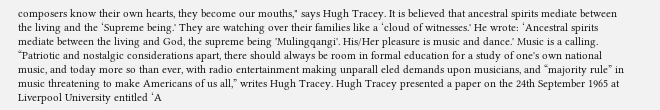composers know their own hearts, they become our mouths," says Hugh Tracey. It is believed that ancestral spirits mediate between the living and the ‘Supreme being.' They are watching over their families like a ‘cloud of witnesses.' He wrote: ‘Ancestral spirits mediate between the living and God, the supreme being 'Mulingqangi'. His/Her pleasure is music and dance.' Music is a calling. “Patriotic and nostalgic considerations apart, there should always be room in formal education for a study of one's own national music, and today more so than ever, with radio entertainment making unparall eled demands upon musicians, and “majority rule” in music threatening to make Americans of us all,” writes Hugh Tracey. Hugh Tracey presented a paper on the 24th September 1965 at Liverpool University entitled ‘A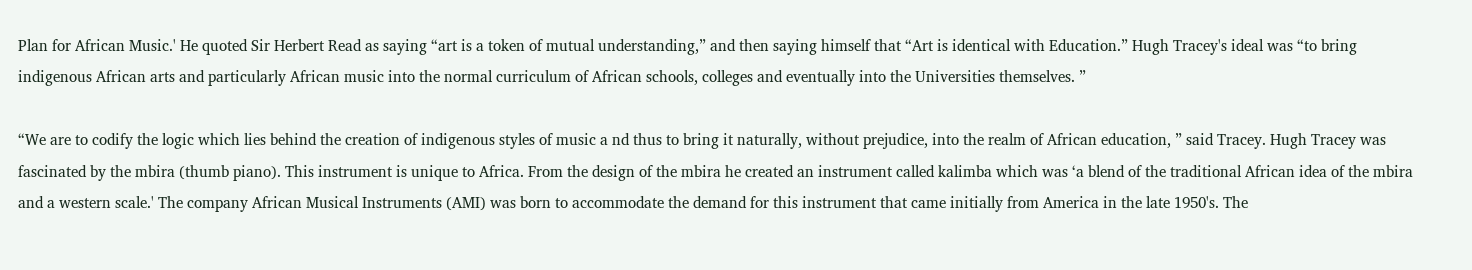Plan for African Music.' He quoted Sir Herbert Read as saying “art is a token of mutual understanding,” and then saying himself that “Art is identical with Education.” Hugh Tracey's ideal was “to bring indigenous African arts and particularly African music into the normal curriculum of African schools, colleges and eventually into the Universities themselves. ”

“We are to codify the logic which lies behind the creation of indigenous styles of music a nd thus to bring it naturally, without prejudice, into the realm of African education, ” said Tracey. Hugh Tracey was fascinated by the mbira (thumb piano). This instrument is unique to Africa. From the design of the mbira he created an instrument called kalimba which was ‘a blend of the traditional African idea of the mbira and a western scale.' The company African Musical Instruments (AMI) was born to accommodate the demand for this instrument that came initially from America in the late 1950's. The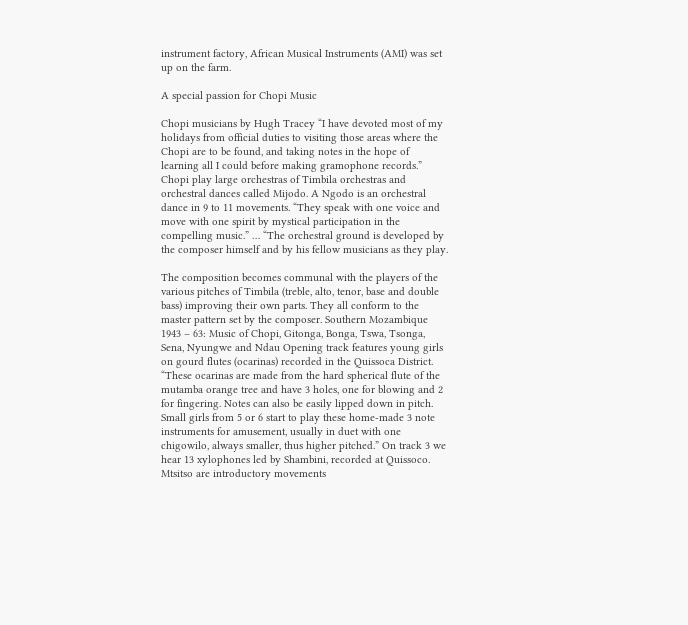instrument factory, African Musical Instruments (AMI) was set up on the farm.

A special passion for Chopi Music

Chopi musicians by Hugh Tracey “I have devoted most of my holidays from official duties to visiting those areas where the Chopi are to be found, and taking notes in the hope of learning all I could before making gramophone records.” Chopi play large orchestras of Timbila orchestras and orchestral dances called Mijodo. A Ngodo is an orchestral dance in 9 to 11 movements. “They speak with one voice and move with one spirit by mystical participation in the compelling music.” … “The orchestral ground is developed by the composer himself and by his fellow musicians as they play.

The composition becomes communal with the players of the various pitches of Timbila (treble, alto, tenor, base and double bass) improving their own parts. They all conform to the master pattern set by the composer. Southern Mozambique 1943 – 63: Music of Chopi, Gitonga, Bonga, Tswa, Tsonga, Sena, Nyungwe and Ndau Opening track features young girls on gourd flutes (ocarinas) recorded in the Quissoca District. “These ocarinas are made from the hard spherical flute of the mutamba orange tree and have 3 holes, one for blowing and 2 for fingering. Notes can also be easily lipped down in pitch. Small girls from 5 or 6 start to play these home-made 3 note instruments for amusement, usually in duet with one chigowilo, always smaller, thus higher pitched.” On track 3 we hear 13 xylophones led by Shambini, recorded at Quissoco. Mtsitso are introductory movements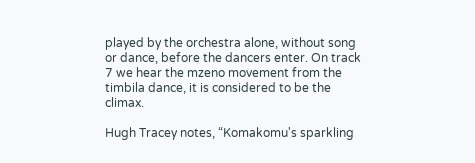played by the orchestra alone, without song or dance, before the dancers enter. On track 7 we hear the mzeno movement from the timbila dance, it is considered to be the climax.

Hugh Tracey notes, “Komakomu's sparkling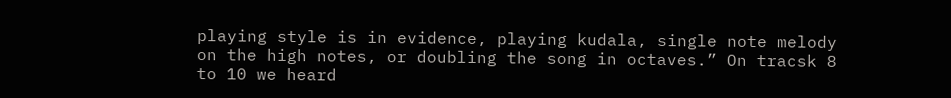playing style is in evidence, playing kudala, single note melody on the high notes, or doubling the song in octaves.” On tracsk 8 to 10 we heard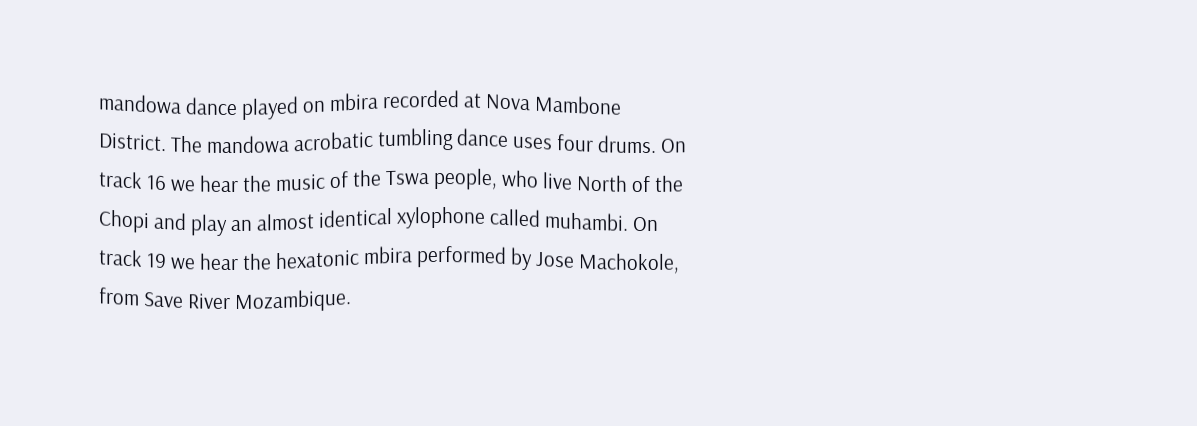mandowa dance played on mbira recorded at Nova Mambone District. The mandowa acrobatic tumbling dance uses four drums. On track 16 we hear the music of the Tswa people, who live North of the Chopi and play an almost identical xylophone called muhambi. On track 19 we hear the hexatonic mbira performed by Jose Machokole, from Save River Mozambique.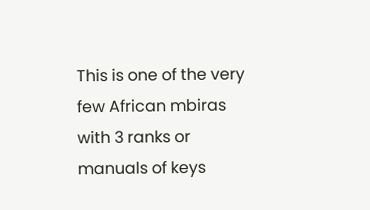This is one of the very few African mbiras with 3 ranks or manuals of keys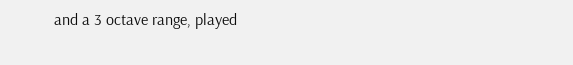and a 3 octave range, played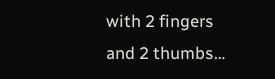with 2 fingers and 2 thumbs…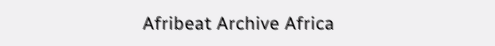Afribeat Archive Africa